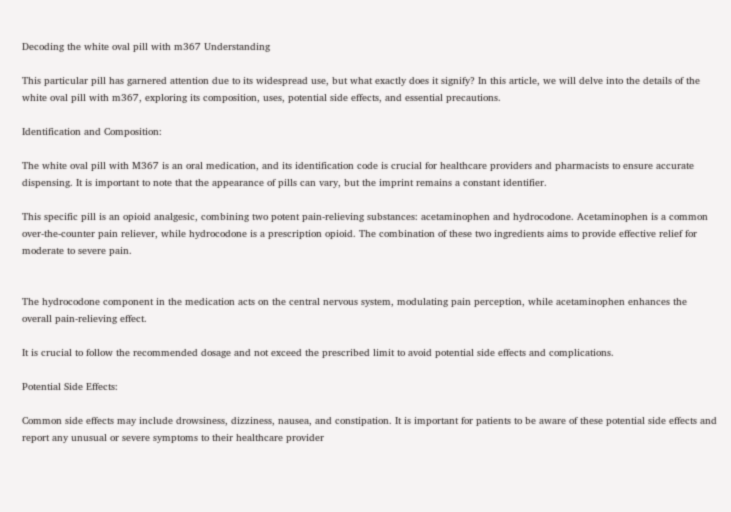Decoding the white oval pill with m367 Understanding

This particular pill has garnered attention due to its widespread use, but what exactly does it signify? In this article, we will delve into the details of the white oval pill with m367, exploring its composition, uses, potential side effects, and essential precautions.

Identification and Composition:

The white oval pill with M367 is an oral medication, and its identification code is crucial for healthcare providers and pharmacists to ensure accurate dispensing. It is important to note that the appearance of pills can vary, but the imprint remains a constant identifier.

This specific pill is an opioid analgesic, combining two potent pain-relieving substances: acetaminophen and hydrocodone. Acetaminophen is a common over-the-counter pain reliever, while hydrocodone is a prescription opioid. The combination of these two ingredients aims to provide effective relief for moderate to severe pain.


The hydrocodone component in the medication acts on the central nervous system, modulating pain perception, while acetaminophen enhances the overall pain-relieving effect.

It is crucial to follow the recommended dosage and not exceed the prescribed limit to avoid potential side effects and complications.

Potential Side Effects:

Common side effects may include drowsiness, dizziness, nausea, and constipation. It is important for patients to be aware of these potential side effects and report any unusual or severe symptoms to their healthcare provider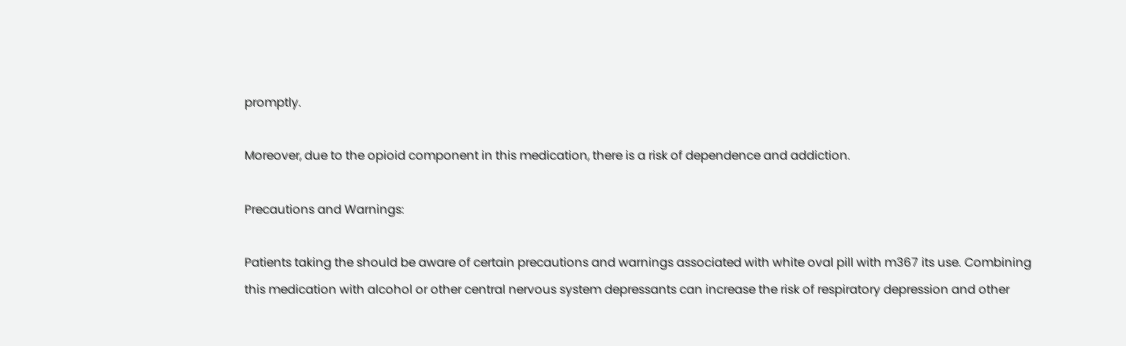promptly.

Moreover, due to the opioid component in this medication, there is a risk of dependence and addiction.

Precautions and Warnings:

Patients taking the should be aware of certain precautions and warnings associated with white oval pill with m367 its use. Combining this medication with alcohol or other central nervous system depressants can increase the risk of respiratory depression and other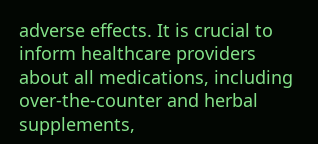adverse effects. It is crucial to inform healthcare providers about all medications, including over-the-counter and herbal supplements,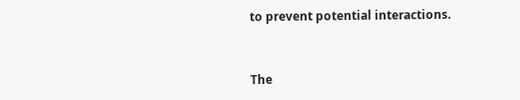to prevent potential interactions.


The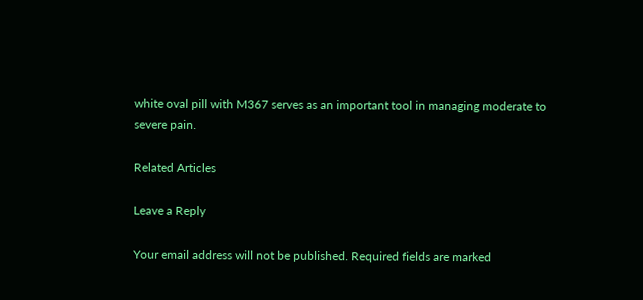white oval pill with M367 serves as an important tool in managing moderate to severe pain.

Related Articles

Leave a Reply

Your email address will not be published. Required fields are marked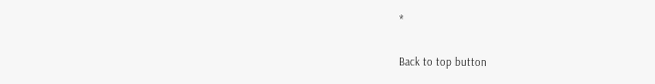*

Back to top button